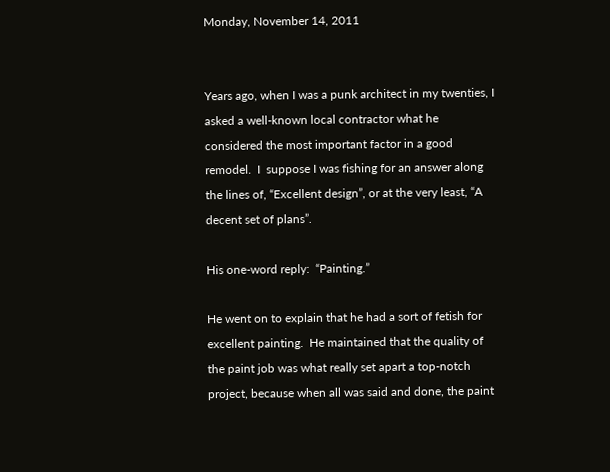Monday, November 14, 2011


Years ago, when I was a punk architect in my twenties, I asked a well-known local contractor what he considered the most important factor in a good remodel.  I  suppose I was fishing for an answer along the lines of, “Excellent design”, or at the very least, “A decent set of plans”.

His one-word reply:  “Painting.”

He went on to explain that he had a sort of fetish for excellent painting.  He maintained that the quality of the paint job was what really set apart a top-notch project, because when all was said and done, the paint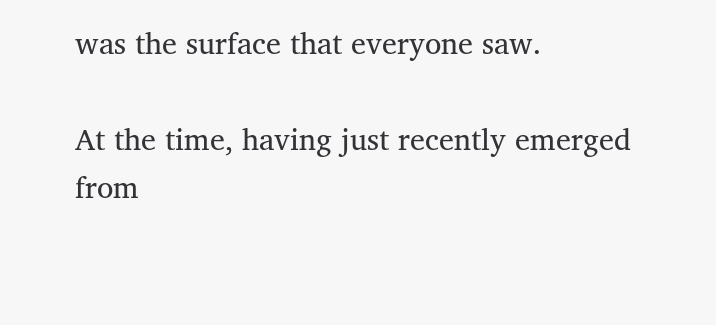was the surface that everyone saw.

At the time, having just recently emerged from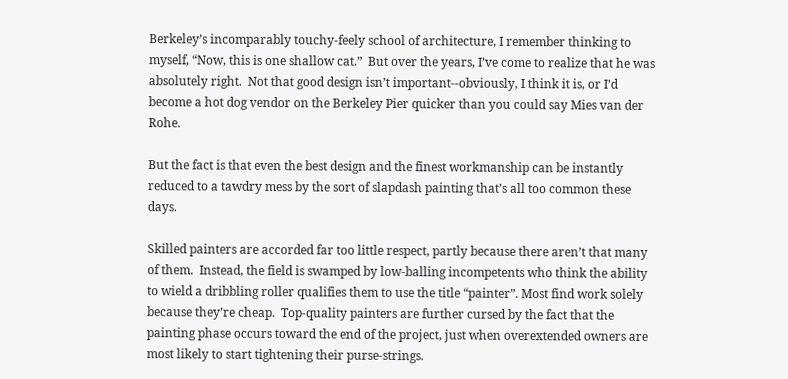Berkeley’s incomparably touchy-feely school of architecture, I remember thinking to myself, “Now, this is one shallow cat.”  But over the years, I’ve come to realize that he was absolutely right.  Not that good design isn’t important--obviously, I think it is, or I’d become a hot dog vendor on the Berkeley Pier quicker than you could say Mies van der Rohe.

But the fact is that even the best design and the finest workmanship can be instantly reduced to a tawdry mess by the sort of slapdash painting that’s all too common these days.

Skilled painters are accorded far too little respect, partly because there aren’t that many of them.  Instead, the field is swamped by low-balling incompetents who think the ability to wield a dribbling roller qualifies them to use the title “painter”. Most find work solely because they’re cheap.  Top-quality painters are further cursed by the fact that the painting phase occurs toward the end of the project, just when overextended owners are most likely to start tightening their purse-strings.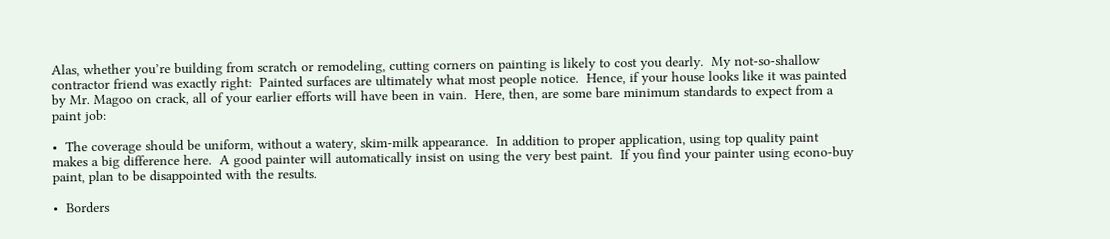Alas, whether you’re building from scratch or remodeling, cutting corners on painting is likely to cost you dearly.  My not-so-shallow contractor friend was exactly right:  Painted surfaces are ultimately what most people notice.  Hence, if your house looks like it was painted by Mr. Magoo on crack, all of your earlier efforts will have been in vain.  Here, then, are some bare minimum standards to expect from a paint job:

•  The coverage should be uniform, without a watery, skim-milk appearance.  In addition to proper application, using top quality paint makes a big difference here.  A good painter will automatically insist on using the very best paint.  If you find your painter using econo-buy paint, plan to be disappointed with the results.

•  Borders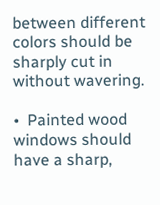between different colors should be sharply cut in without wavering.

•  Painted wood windows should have a sharp,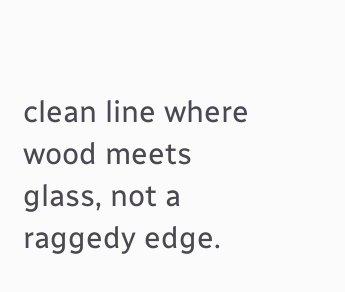clean line where wood meets glass, not a raggedy edge.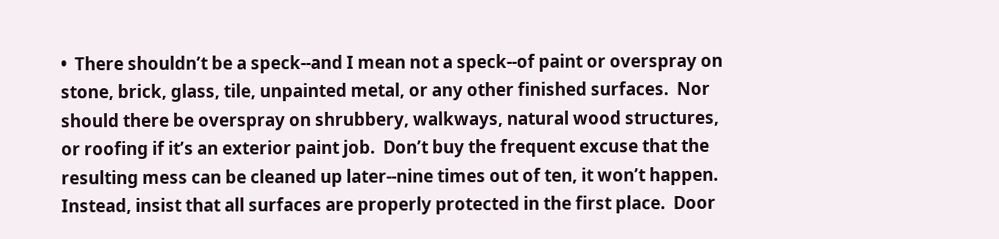•  There shouldn’t be a speck--and I mean not a speck--of paint or overspray on stone, brick, glass, tile, unpainted metal, or any other finished surfaces.  Nor should there be overspray on shrubbery, walkways, natural wood structures, or roofing if it’s an exterior paint job.  Don’t buy the frequent excuse that the resulting mess can be cleaned up later--nine times out of ten, it won’t happen.  Instead, insist that all surfaces are properly protected in the first place.  Door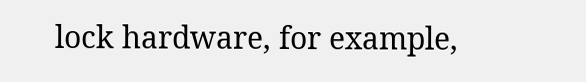lock hardware, for example,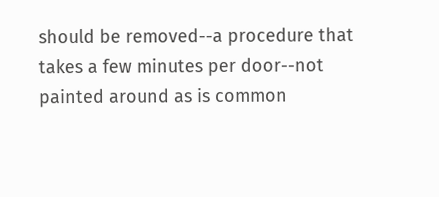should be removed--a procedure that takes a few minutes per door--not painted around as is common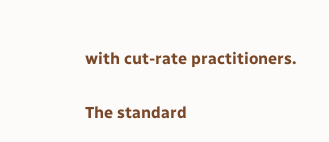with cut-rate practitioners.

The standard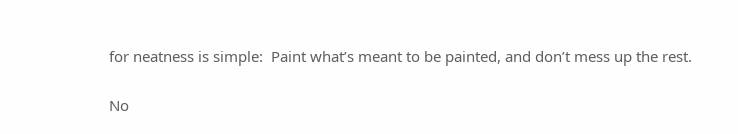for neatness is simple:  Paint what’s meant to be painted, and don’t mess up the rest.

No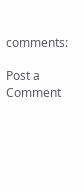comments:

Post a Comment